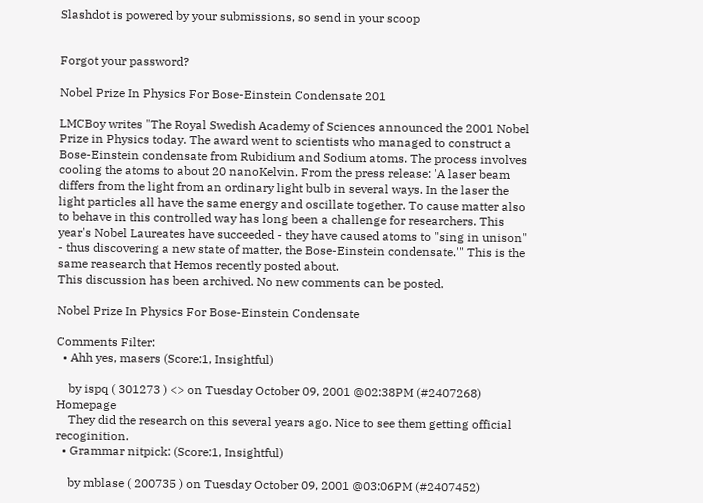Slashdot is powered by your submissions, so send in your scoop


Forgot your password?

Nobel Prize In Physics For Bose-Einstein Condensate 201

LMCBoy writes "The Royal Swedish Academy of Sciences announced the 2001 Nobel Prize in Physics today. The award went to scientists who managed to construct a Bose-Einstein condensate from Rubidium and Sodium atoms. The process involves cooling the atoms to about 20 nanoKelvin. From the press release: 'A laser beam differs from the light from an ordinary light bulb in several ways. In the laser the light particles all have the same energy and oscillate together. To cause matter also to behave in this controlled way has long been a challenge for researchers. This year's Nobel Laureates have succeeded - they have caused atoms to "sing in unison" - thus discovering a new state of matter, the Bose-Einstein condensate.'" This is the same reasearch that Hemos recently posted about.
This discussion has been archived. No new comments can be posted.

Nobel Prize In Physics For Bose-Einstein Condensate

Comments Filter:
  • Ahh yes, masers (Score:1, Insightful)

    by ispq ( 301273 ) <> on Tuesday October 09, 2001 @02:38PM (#2407268) Homepage
    They did the research on this several years ago. Nice to see them getting official recoginition.
  • Grammar nitpick: (Score:1, Insightful)

    by mblase ( 200735 ) on Tuesday October 09, 2001 @03:06PM (#2407452)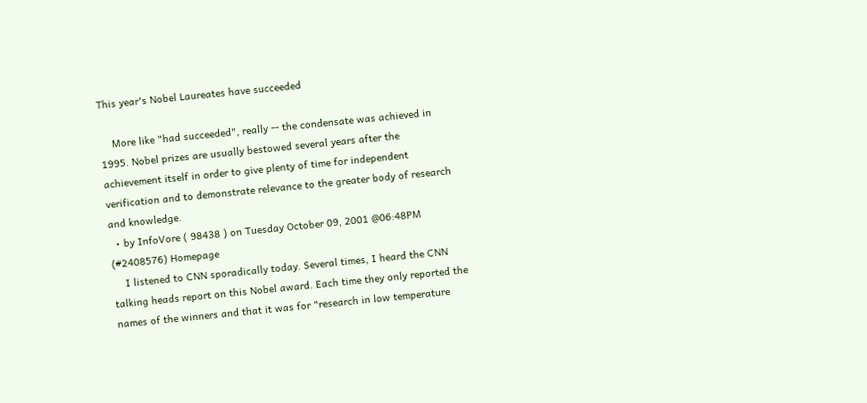This year's Nobel Laureates have succeeded

    More like "had succeeded", really -- the condensate was achieved in 1995. Nobel prizes are usually bestowed several years after the achievement itself in order to give plenty of time for independent verification and to demonstrate relevance to the greater body of research and knowledge.
  • by InfoVore ( 98438 ) on Tuesday October 09, 2001 @06:48PM (#2408576) Homepage
    I listened to CNN sporadically today. Several times, I heard the CNN talking heads report on this Nobel award. Each time they only reported the names of the winners and that it was for "research in low temperature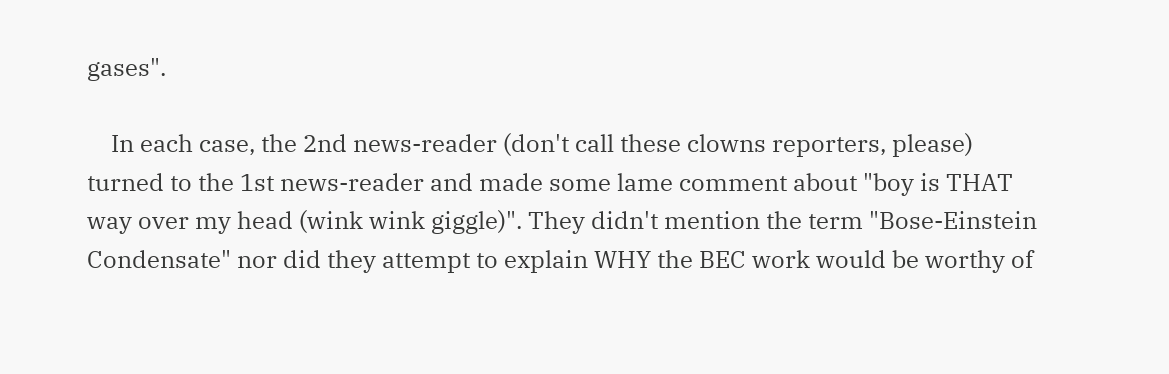gases".

    In each case, the 2nd news-reader (don't call these clowns reporters, please) turned to the 1st news-reader and made some lame comment about "boy is THAT way over my head (wink wink giggle)". They didn't mention the term "Bose-Einstein Condensate" nor did they attempt to explain WHY the BEC work would be worthy of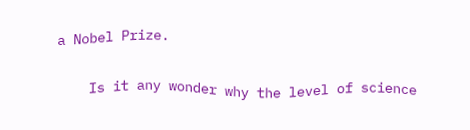a Nobel Prize.

    Is it any wonder why the level of science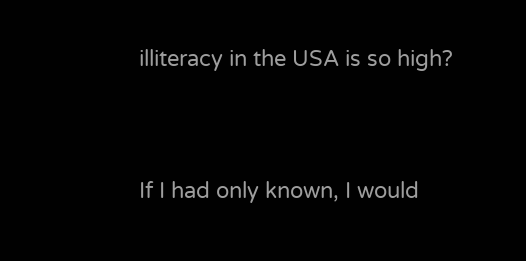illiteracy in the USA is so high?


If I had only known, I would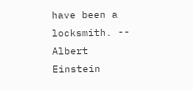have been a locksmith. -- Albert Einstein